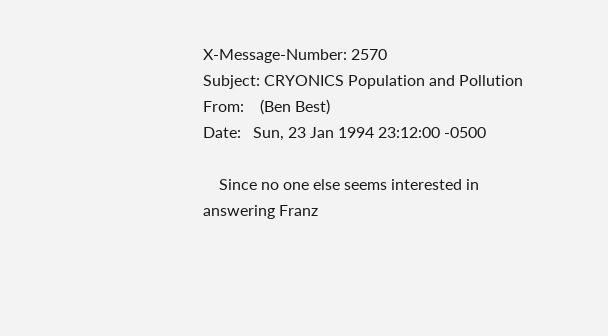X-Message-Number: 2570
Subject: CRYONICS Population and Pollution
From:    (Ben Best)
Date:   Sun, 23 Jan 1994 23:12:00 -0500

    Since no one else seems interested in answering Franz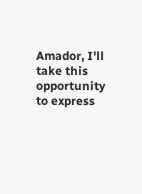Amador, I'll
take this opportunity to express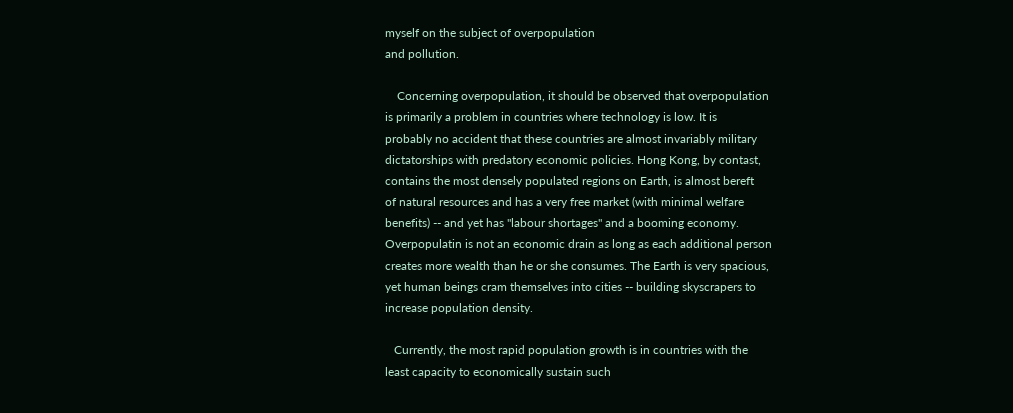myself on the subject of overpopulation
and pollution.

    Concerning overpopulation, it should be observed that overpopulation
is primarily a problem in countries where technology is low. It is
probably no accident that these countries are almost invariably military
dictatorships with predatory economic policies. Hong Kong, by contast,
contains the most densely populated regions on Earth, is almost bereft
of natural resources and has a very free market (with minimal welfare
benefits) -- and yet has "labour shortages" and a booming economy.
Overpopulatin is not an economic drain as long as each additional person
creates more wealth than he or she consumes. The Earth is very spacious,
yet human beings cram themselves into cities -- building skyscrapers to
increase population density.

   Currently, the most rapid population growth is in countries with the
least capacity to economically sustain such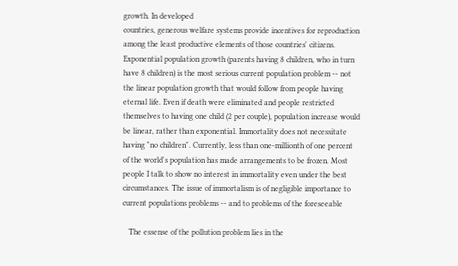growth. In developed
countries, generous welfare systems provide incentives for reproduction
among the least productive elements of those countries' citizens.
Exponential population growth (parents having 8 children, who in turn
have 8 children) is the most serious current population problem -- not
the linear population growth that would follow from people having
eternal life. Even if death were eliminated and people restricted
themselves to having one child (2 per couple), population increase would
be linear, rather than exponential. Immortality does not necessitate
having "no children". Currently, less than one-millionth of one percent
of the world's population has made arrangements to be frozen. Most
people I talk to show no interest in immortality even under the best
circumstances. The issue of immortalism is of negligible importance to
current populations problems -- and to problems of the foreseeable

   The essense of the pollution problem lies in the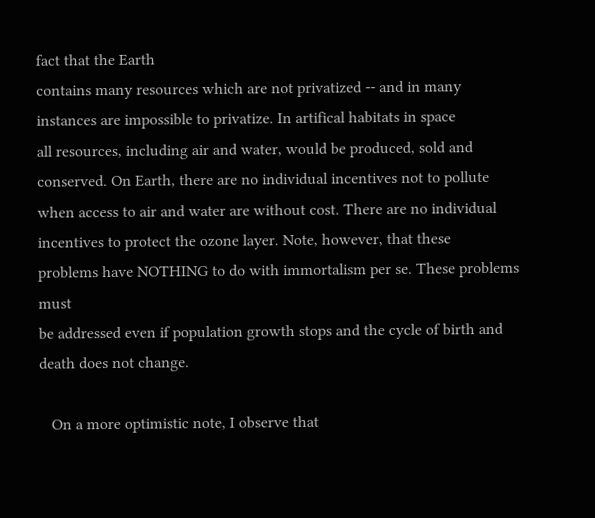fact that the Earth
contains many resources which are not privatized -- and in many
instances are impossible to privatize. In artifical habitats in space
all resources, including air and water, would be produced, sold and
conserved. On Earth, there are no individual incentives not to pollute
when access to air and water are without cost. There are no individual
incentives to protect the ozone layer. Note, however, that these
problems have NOTHING to do with immortalism per se. These problems must
be addressed even if population growth stops and the cycle of birth and
death does not change.

   On a more optimistic note, I observe that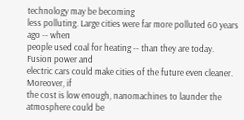technology may be becoming
less polluting. Large cities were far more polluted 60 years ago -- when
people used coal for heating -- than they are today. Fusion power and
electric cars could make cities of the future even cleaner. Moreover, if
the cost is low enough, nanomachines to launder the atmosphere could be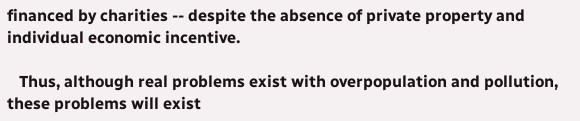financed by charities -- despite the absence of private property and
individual economic incentive.

   Thus, although real problems exist with overpopulation and pollution,
these problems will exist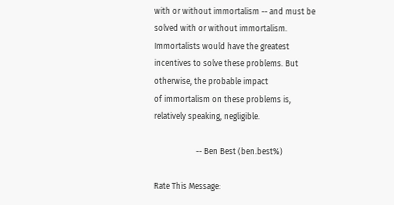with or without immortalism -- and must be
solved with or without immortalism. Immortalists would have the greatest
incentives to solve these problems. But otherwise, the probable impact
of immortalism on these problems is, relatively speaking, negligible.

                     -- Ben Best (ben.best%)

Rate This Message: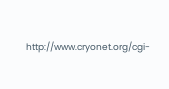http://www.cryonet.org/cgi-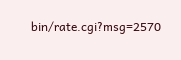bin/rate.cgi?msg=2570